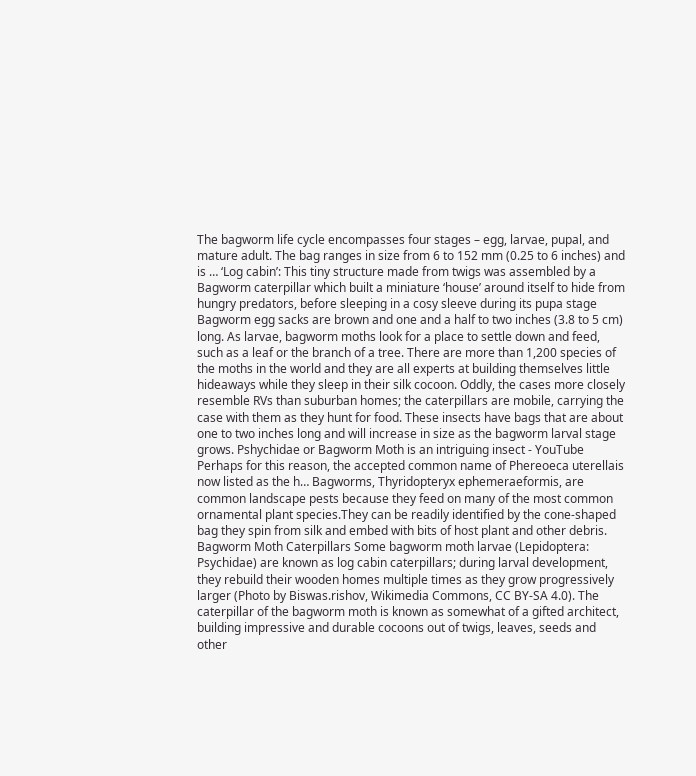The bagworm life cycle encompasses four stages – egg, larvae, pupal, and mature adult. The bag ranges in size from 6 to 152 mm (0.25 to 6 inches) and is … ‘Log cabin’: This tiny structure made from twigs was assembled by a Bagworm caterpillar which built a miniature ‘house’ around itself to hide from hungry predators, before sleeping in a cosy sleeve during its pupa stage Bagworm egg sacks are brown and one and a half to two inches (3.8 to 5 cm) long. As larvae, bagworm moths look for a place to settle down and feed, such as a leaf or the branch of a tree. There are more than 1,200 species of the moths in the world and they are all experts at building themselves little hideaways while they sleep in their silk cocoon. Oddly, the cases more closely resemble RVs than suburban homes; the caterpillars are mobile, carrying the case with them as they hunt for food. These insects have bags that are about one to two inches long and will increase in size as the bagworm larval stage grows. Pshychidae or Bagworm Moth is an intriguing insect - YouTube Perhaps for this reason, the accepted common name of Phereoeca uterellais now listed as the h… Bagworms, Thyridopteryx ephemeraeformis, are common landscape pests because they feed on many of the most common ornamental plant species.They can be readily identified by the cone-shaped bag they spin from silk and embed with bits of host plant and other debris. Bagworm Moth Caterpillars Some bagworm moth larvae (Lepidoptera: Psychidae) are known as log cabin caterpillars; during larval development, they rebuild their wooden homes multiple times as they grow progressively larger (Photo by Biswas.rishov, Wikimedia Commons, CC BY-SA 4.0). The caterpillar of the bagworm moth is known as somewhat of a gifted architect, building impressive and durable cocoons out of twigs, leaves, seeds and other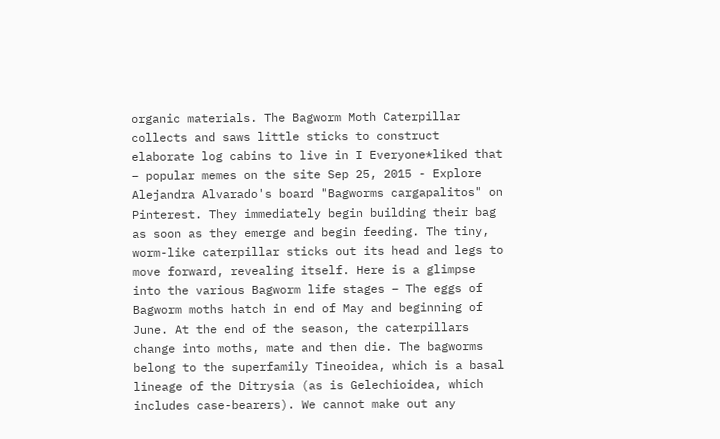organic materials. The Bagworm Moth Caterpillar collects and saws little sticks to construct elaborate log cabins to live in I Everyone*liked that – popular memes on the site Sep 25, 2015 - Explore Alejandra Alvarado's board "Bagworms cargapalitos" on Pinterest. They immediately begin building their bag as soon as they emerge and begin feeding. The tiny, worm-like caterpillar sticks out its head and legs to move forward, revealing itself. Here is a glimpse into the various Bagworm life stages – The eggs of Bagworm moths hatch in end of May and beginning of June. At the end of the season, the caterpillars change into moths, mate and then die. The bagworms belong to the superfamily Tineoidea, which is a basal lineage of the Ditrysia (as is Gelechioidea, which includes case-bearers). We cannot make out any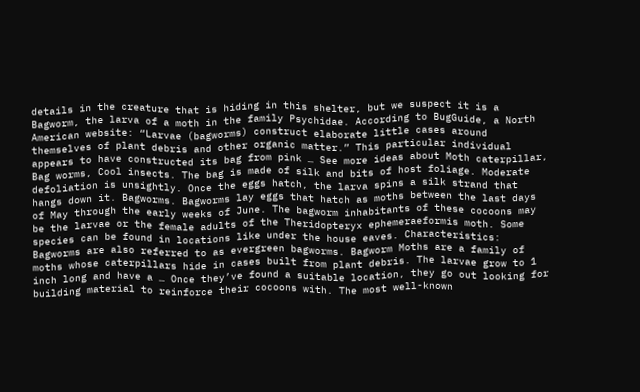details in the creature that is hiding in this shelter, but we suspect it is a Bagworm, the larva of a moth in the family Psychidae. According to BugGuide, a North American website: “Larvae (bagworms) construct elaborate little cases around themselves of plant debris and other organic matter.” This particular individual appears to have constructed its bag from pink … See more ideas about Moth caterpillar, Bag worms, Cool insects. The bag is made of silk and bits of host foliage. Moderate defoliation is unsightly. Once the eggs hatch, the larva spins a silk strand that hangs down it. Bagworms. Bagworms lay eggs that hatch as moths between the last days of May through the early weeks of June. The bagworm inhabitants of these cocoons may be the larvae or the female adults of the Theridopteryx ephemeraeformis moth. Some species can be found in locations like under the house eaves. Characteristics: Bagworms are also referred to as evergreen bagworms. Bagworm Moths are a family of moths whose caterpillars hide in cases built from plant debris. The larvae grow to 1 inch long and have a … Once they’ve found a suitable location, they go out looking for building material to reinforce their cocoons with. The most well-known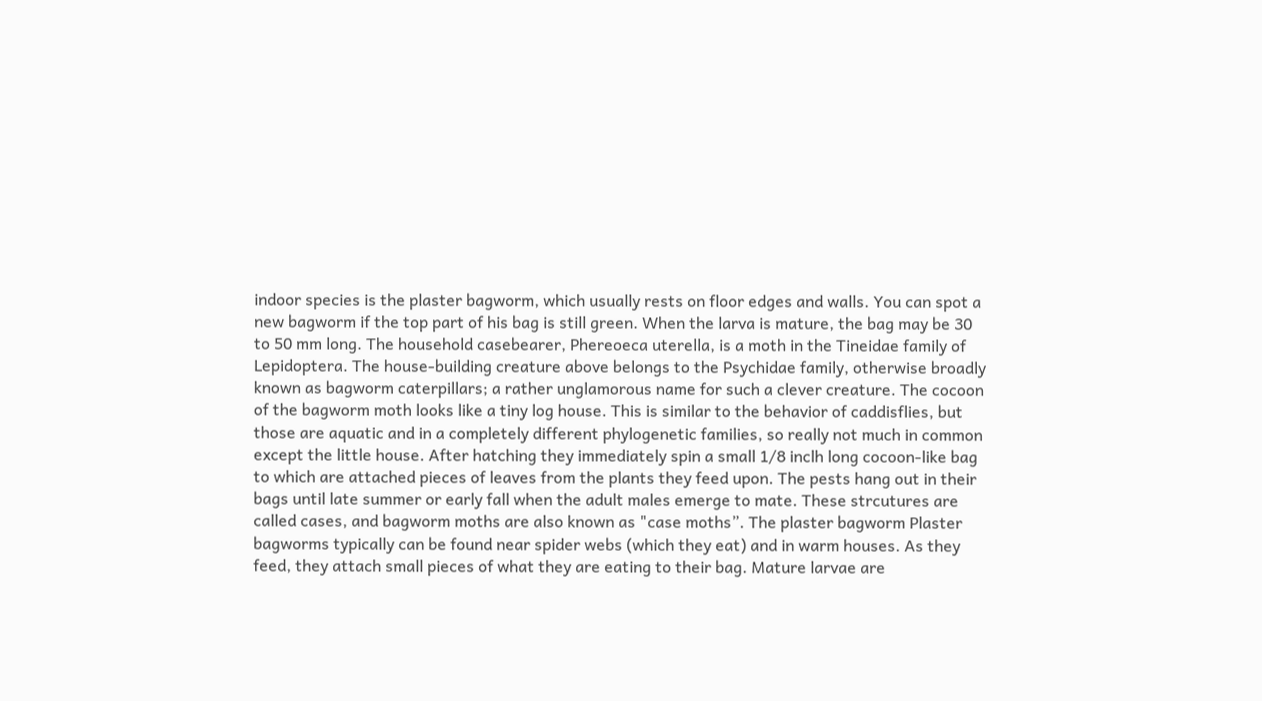indoor species is the plaster bagworm, which usually rests on floor edges and walls. You can spot a new bagworm if the top part of his bag is still green. When the larva is mature, the bag may be 30 to 50 mm long. The household casebearer, Phereoeca uterella, is a moth in the Tineidae family of Lepidoptera. The house-building creature above belongs to the Psychidae family, otherwise broadly known as bagworm caterpillars; a rather unglamorous name for such a clever creature. The cocoon of the bagworm moth looks like a tiny log house. This is similar to the behavior of caddisflies, but those are aquatic and in a completely different phylogenetic families, so really not much in common except the little house. After hatching they immediately spin a small 1/8 inclh long cocoon-like bag to which are attached pieces of leaves from the plants they feed upon. The pests hang out in their bags until late summer or early fall when the adult males emerge to mate. These strcutures are called cases, and bagworm moths are also known as "case moths”. The plaster bagworm Plaster bagworms typically can be found near spider webs (which they eat) and in warm houses. As they feed, they attach small pieces of what they are eating to their bag. Mature larvae are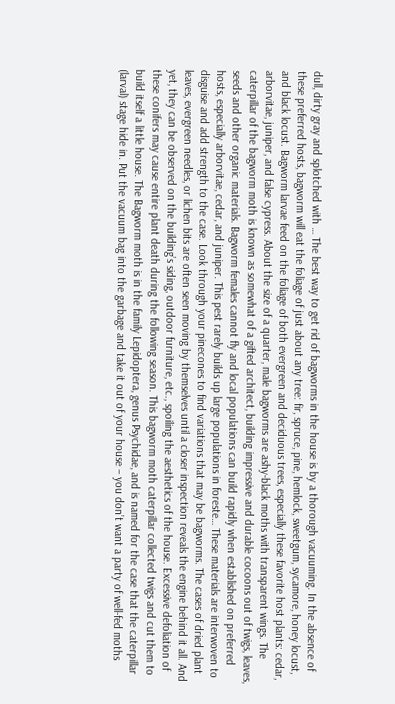dull, dirty gray and splotched with … The best way to get rid of bagworms in the house is by a thorough vacuuming. In the absence of these preferred hosts, bagworm will eat the foliage of just about any tree: fir, spruce, pine, hemlock, sweetgum, sycamore, honey locust, and black locust. Bagworm larvae feed on the foliage of both evergreen and deciduous trees, especially these favorite host plants: cedar, arborvitae, juniper, and false cypress. About the size of a quarter, male bagworms are ashy-black moths with transparent wings. The caterpillar of the bagworm moth is known as somewhat of a gifted architect, building impressive and durable cocoons out of twigs, leaves, seeds and other organic materials. Bagworm females cannot fly and local populations can build rapidly when established on preferred hosts, especially arborvitae, cedar, and juniper. This pest rarely builds up large populations in foreste… These materials are interwoven to disguise and add strength to the case. Look through your pinecones to find variations that may be bagworms. The cases of dried plant leaves, evergreen needles, or lichen bits are often seen moving by themselves until a closer inspection reveals the engine behind it all. And yet, they can be observed on the building’s siding, outdoor furniture, etc., spoiling the aesthetics of the house. Excessive defoliation of these conifers may cause entire plant death during the following season. This bagworm moth caterpillar collected twigs and cut them to build itself a little house. The Bagworm moth is in the family Lepidoptera, genus Psychidae, and is named for the case that the caterpillar (larval) stage hide in. Put the vacuum bag into the garbage and take it out of your house – you don’t want a party of well-fed moths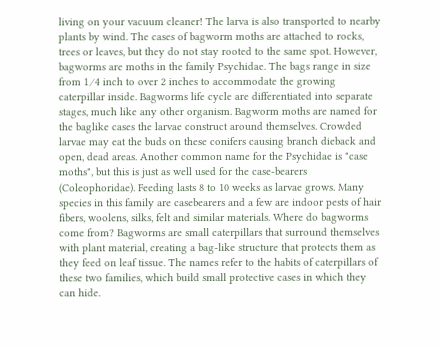living on your vacuum cleaner! The larva is also transported to nearby plants by wind. The cases of bagworm moths are attached to rocks, trees or leaves, but they do not stay rooted to the same spot. However, bagworms are moths in the family Psychidae. The bags range in size from 1 ⁄ 4 inch to over 2 inches to accommodate the growing caterpillar inside. Bagworms life cycle are differentiated into separate stages, much like any other organism. Bagworm moths are named for the baglike cases the larvae construct around themselves. Crowded larvae may eat the buds on these conifers causing branch dieback and open, dead areas. Another common name for the Psychidae is "case moths", but this is just as well used for the case-bearers (Coleophoridae). Feeding lasts 8 to 10 weeks as larvae grows. Many species in this family are casebearers and a few are indoor pests of hair fibers, woolens, silks, felt and similar materials. Where do bagworms come from? Bagworms are small caterpillars that surround themselves with plant material, creating a bag-like structure that protects them as they feed on leaf tissue. The names refer to the habits of caterpillars of these two families, which build small protective cases in which they can hide.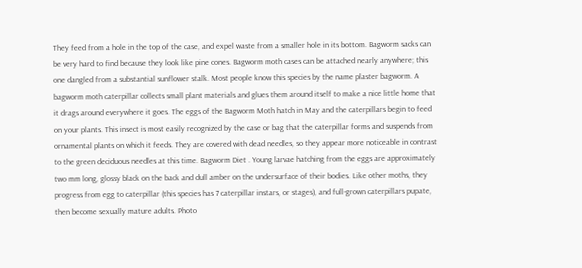They feed from a hole in the top of the case, and expel waste from a smaller hole in its bottom. Bagworm sacks can be very hard to find because they look like pine cones. Bagworm moth cases can be attached nearly anywhere; this one dangled from a substantial sunflower stalk. Most people know this species by the name plaster bagworm. A bagworm moth caterpillar collects small plant materials and glues them around itself to make a nice little home that it drags around everywhere it goes. The eggs of the Bagworm Moth hatch in May and the caterpillars begin to feed on your plants. This insect is most easily recognized by the case or bag that the caterpillar forms and suspends from ornamental plants on which it feeds. They are covered with dead needles, so they appear more noticeable in contrast to the green deciduous needles at this time. Bagworm Diet . Young larvae hatching from the eggs are approximately two mm long, glossy black on the back and dull amber on the undersurface of their bodies. Like other moths, they progress from egg to caterpillar (this species has 7 caterpillar instars, or stages), and full-grown caterpillars pupate, then become sexually mature adults. Photo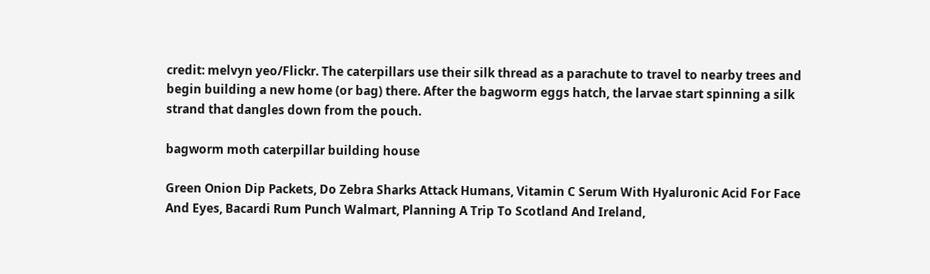credit: melvyn yeo/Flickr. The caterpillars use their silk thread as a parachute to travel to nearby trees and begin building a new home (or bag) there. After the bagworm eggs hatch, the larvae start spinning a silk strand that dangles down from the pouch.

bagworm moth caterpillar building house

Green Onion Dip Packets, Do Zebra Sharks Attack Humans, Vitamin C Serum With Hyaluronic Acid For Face And Eyes, Bacardi Rum Punch Walmart, Planning A Trip To Scotland And Ireland,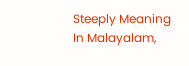Steeply Meaning In Malayalam,